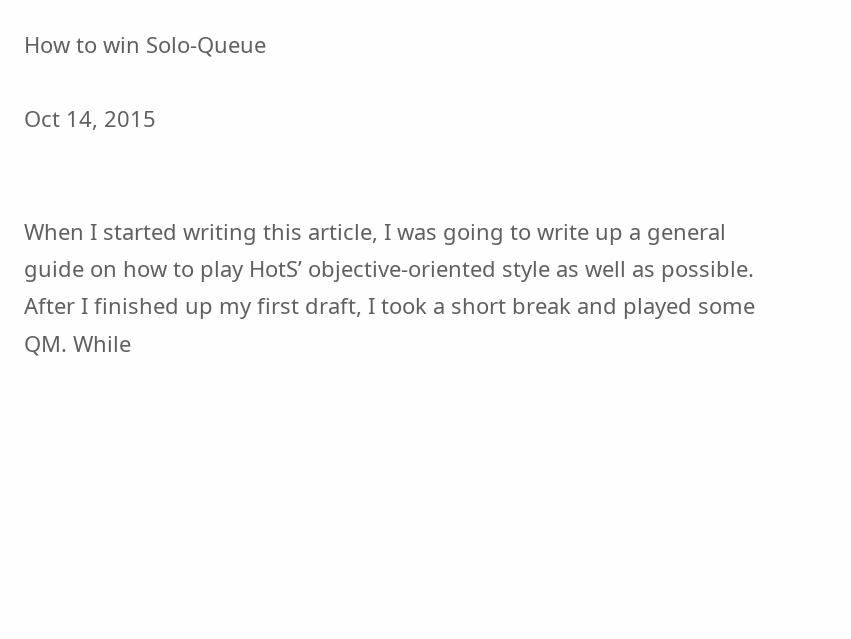How to win Solo-Queue

Oct 14, 2015


When I started writing this article, I was going to write up a general guide on how to play HotS’ objective-oriented style as well as possible. After I finished up my first draft, I took a short break and played some QM. While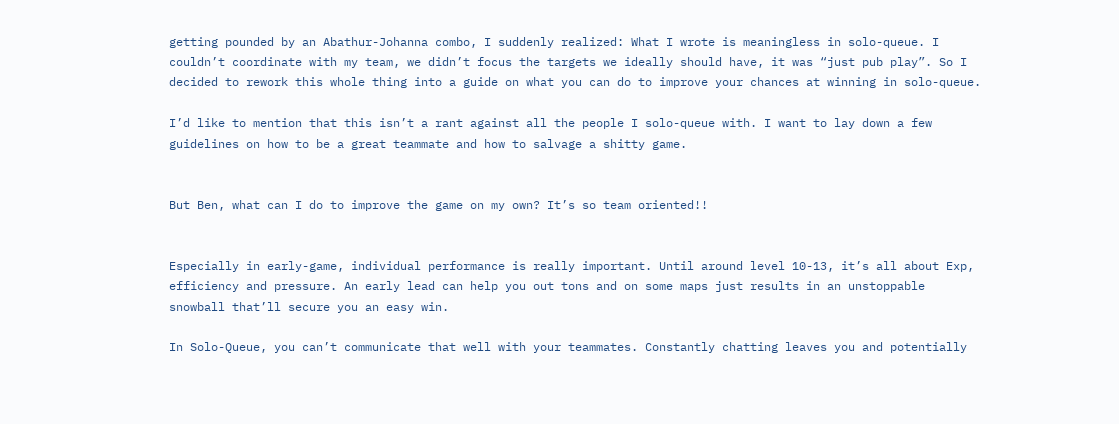getting pounded by an Abathur-Johanna combo, I suddenly realized: What I wrote is meaningless in solo-queue. I couldn’t coordinate with my team, we didn’t focus the targets we ideally should have, it was “just pub play”. So I decided to rework this whole thing into a guide on what you can do to improve your chances at winning in solo-queue.

I’d like to mention that this isn’t a rant against all the people I solo-queue with. I want to lay down a few guidelines on how to be a great teammate and how to salvage a shitty game.


But Ben, what can I do to improve the game on my own? It’s so team oriented!!


Especially in early-game, individual performance is really important. Until around level 10-13, it’s all about Exp, efficiency and pressure. An early lead can help you out tons and on some maps just results in an unstoppable snowball that’ll secure you an easy win.

In Solo-Queue, you can’t communicate that well with your teammates. Constantly chatting leaves you and potentially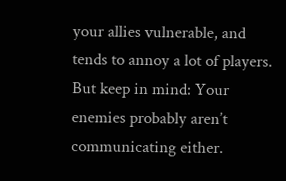your allies vulnerable, and tends to annoy a lot of players. But keep in mind: Your enemies probably aren’t communicating either.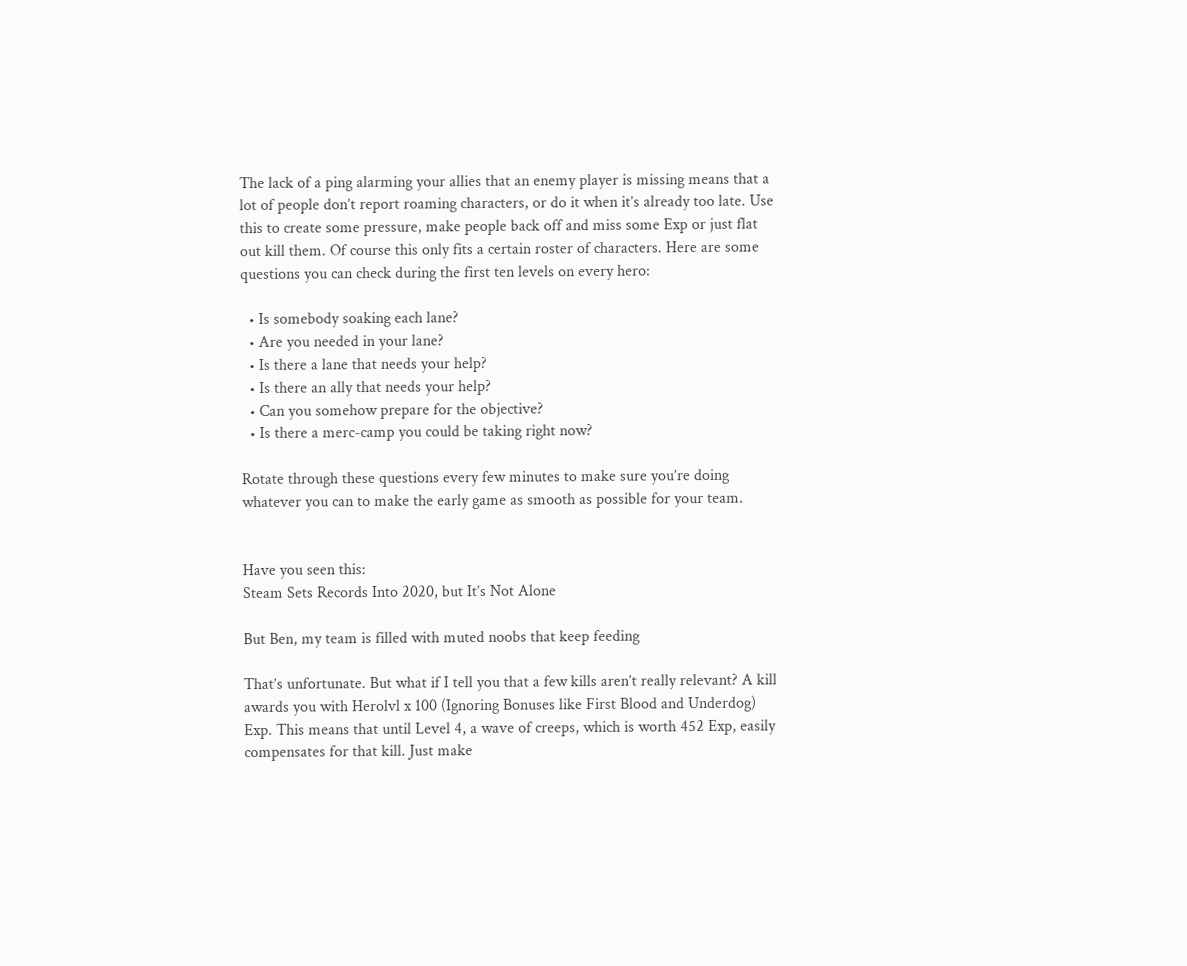The lack of a ping alarming your allies that an enemy player is missing means that a lot of people don’t report roaming characters, or do it when it’s already too late. Use this to create some pressure, make people back off and miss some Exp or just flat out kill them. Of course this only fits a certain roster of characters. Here are some questions you can check during the first ten levels on every hero:

  • Is somebody soaking each lane?
  • Are you needed in your lane?
  • Is there a lane that needs your help?
  • Is there an ally that needs your help?
  • Can you somehow prepare for the objective?
  • Is there a merc-camp you could be taking right now?

Rotate through these questions every few minutes to make sure you’re doing whatever you can to make the early game as smooth as possible for your team.


Have you seen this:
Steam Sets Records Into 2020, but It’s Not Alone

But Ben, my team is filled with muted noobs that keep feeding

That’s unfortunate. But what if I tell you that a few kills aren’t really relevant? A kill awards you with Herolvl x 100 (Ignoring Bonuses like First Blood and Underdog) Exp. This means that until Level 4, a wave of creeps, which is worth 452 Exp, easily compensates for that kill. Just make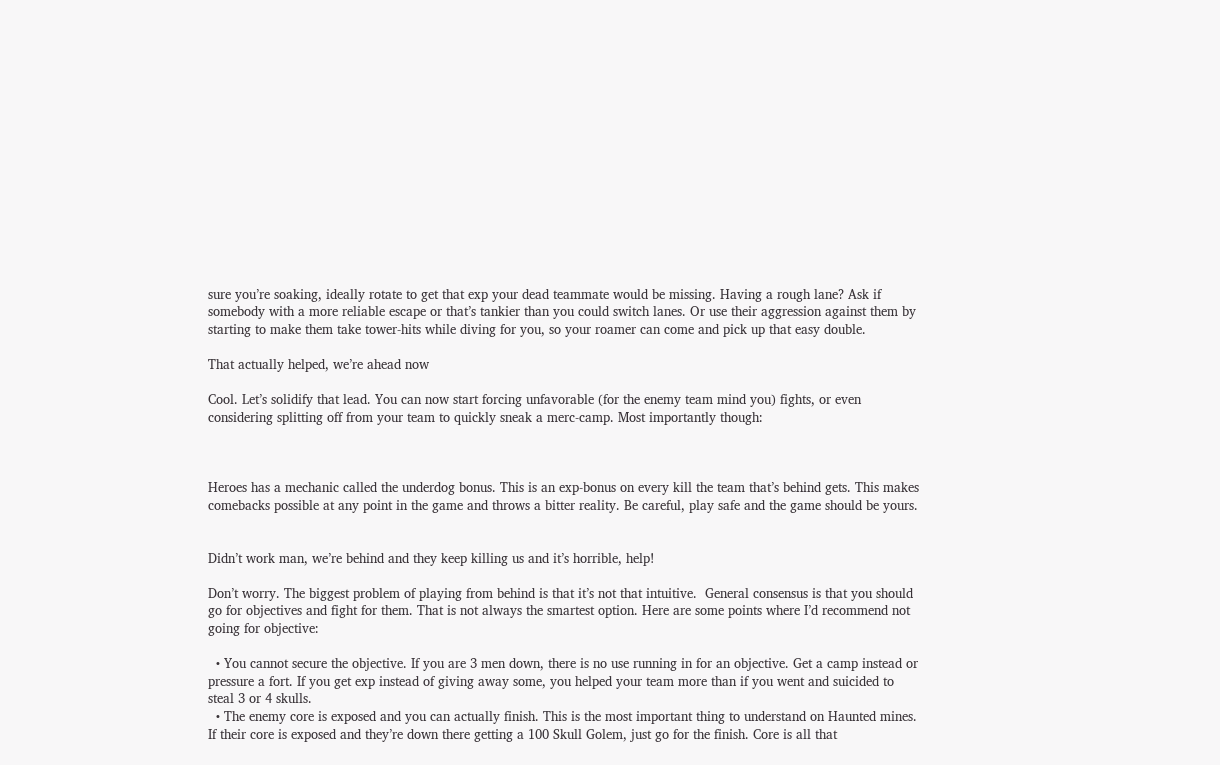sure you’re soaking, ideally rotate to get that exp your dead teammate would be missing. Having a rough lane? Ask if somebody with a more reliable escape or that’s tankier than you could switch lanes. Or use their aggression against them by starting to make them take tower-hits while diving for you, so your roamer can come and pick up that easy double.

That actually helped, we’re ahead now

Cool. Let’s solidify that lead. You can now start forcing unfavorable (for the enemy team mind you) fights, or even considering splitting off from your team to quickly sneak a merc-camp. Most importantly though:



Heroes has a mechanic called the underdog bonus. This is an exp-bonus on every kill the team that’s behind gets. This makes comebacks possible at any point in the game and throws a bitter reality. Be careful, play safe and the game should be yours.


Didn’t work man, we’re behind and they keep killing us and it’s horrible, help!

Don’t worry. The biggest problem of playing from behind is that it’s not that intuitive.  General consensus is that you should go for objectives and fight for them. That is not always the smartest option. Here are some points where I’d recommend not going for objective:

  • You cannot secure the objective. If you are 3 men down, there is no use running in for an objective. Get a camp instead or pressure a fort. If you get exp instead of giving away some, you helped your team more than if you went and suicided to steal 3 or 4 skulls.
  • The enemy core is exposed and you can actually finish. This is the most important thing to understand on Haunted mines. If their core is exposed and they’re down there getting a 100 Skull Golem, just go for the finish. Core is all that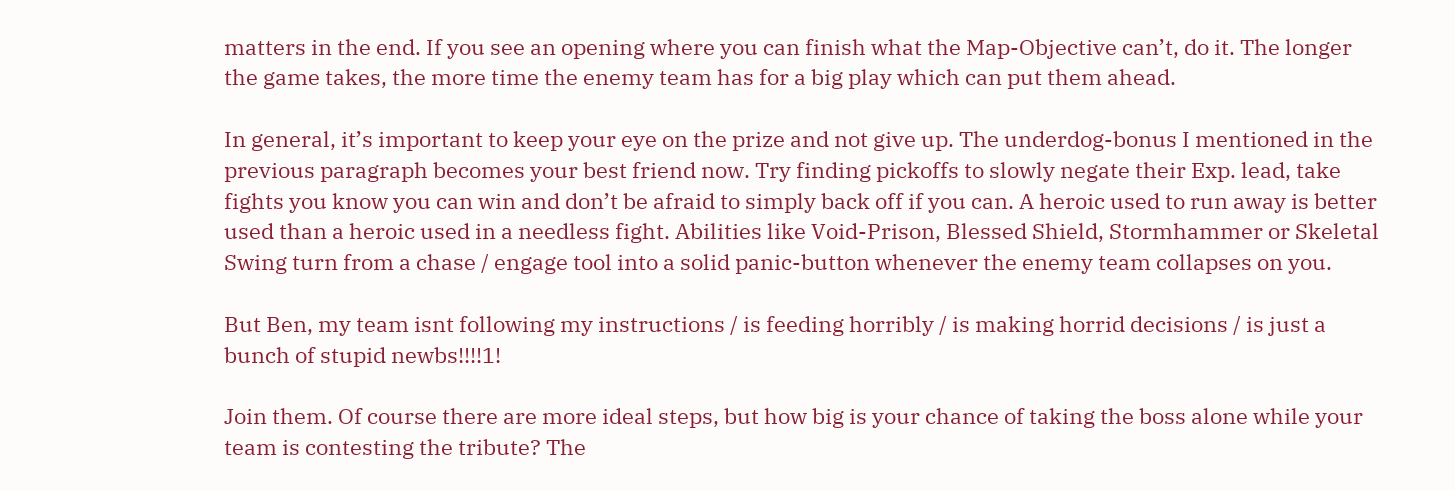matters in the end. If you see an opening where you can finish what the Map-Objective can’t, do it. The longer the game takes, the more time the enemy team has for a big play which can put them ahead.

In general, it’s important to keep your eye on the prize and not give up. The underdog-bonus I mentioned in the previous paragraph becomes your best friend now. Try finding pickoffs to slowly negate their Exp. lead, take fights you know you can win and don’t be afraid to simply back off if you can. A heroic used to run away is better used than a heroic used in a needless fight. Abilities like Void-Prison, Blessed Shield, Stormhammer or Skeletal Swing turn from a chase / engage tool into a solid panic-button whenever the enemy team collapses on you.

But Ben, my team isnt following my instructions / is feeding horribly / is making horrid decisions / is just a bunch of stupid newbs!!!!1!

Join them. Of course there are more ideal steps, but how big is your chance of taking the boss alone while your team is contesting the tribute? The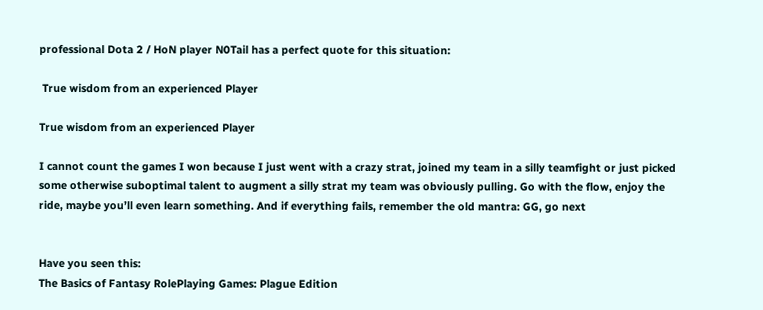professional Dota 2 / HoN player N0Tail has a perfect quote for this situation:

 True wisdom from an experienced Player

True wisdom from an experienced Player

I cannot count the games I won because I just went with a crazy strat, joined my team in a silly teamfight or just picked some otherwise suboptimal talent to augment a silly strat my team was obviously pulling. Go with the flow, enjoy the ride, maybe you’ll even learn something. And if everything fails, remember the old mantra: GG, go next


Have you seen this:
The Basics of Fantasy RolePlaying Games: Plague Edition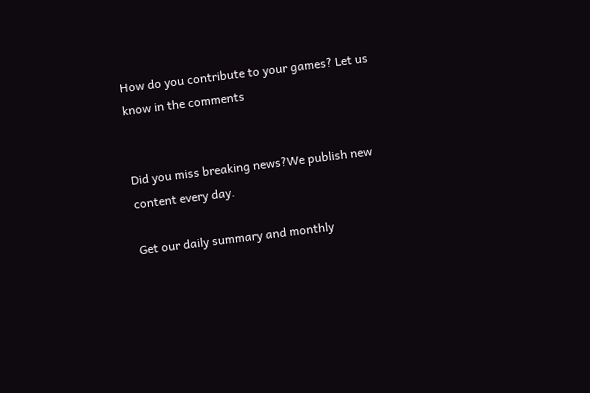How do you contribute to your games? Let us know in the comments


Did you miss breaking news?We publish new content every day.

Get our daily summary and monthly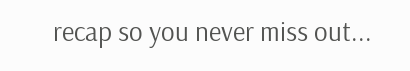recap so you never miss out...